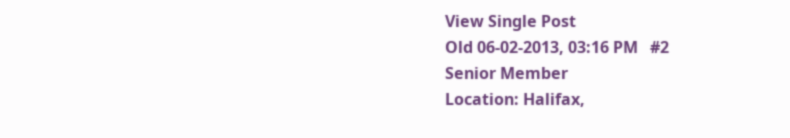View Single Post
Old 06-02-2013, 03:16 PM   #2
Senior Member
Location: Halifax,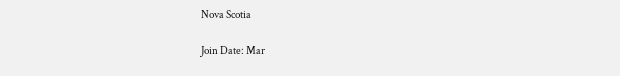Nova Scotia

Join Date: Mar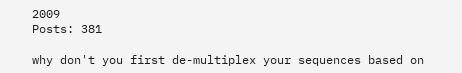2009
Posts: 381

why don't you first de-multiplex your sequences based on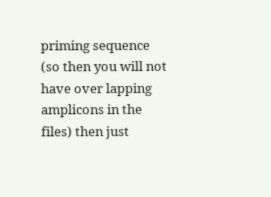priming sequence (so then you will not have over lapping amplicons in the files) then just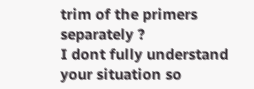trim of the primers separately ?
I dont fully understand your situation so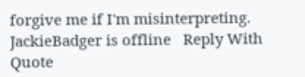forgive me if I'm misinterpreting.
JackieBadger is offline   Reply With Quote